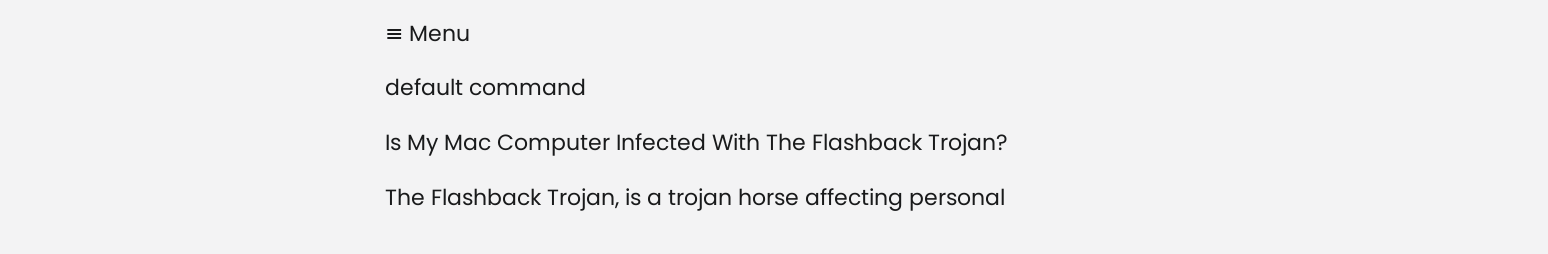≡ Menu

default command

Is My Mac Computer Infected With The Flashback Trojan?

The Flashback Trojan, is a trojan horse affecting personal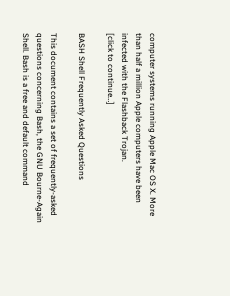computer systems running Apple Mac OS X. More than half a million Apple computers have been infected with the Flashback Trojan.
[click to continue…]

BASH Shell Frequently Asked Questions

This document contains a set of frequently-asked questions concerning Bash, the GNU Bourne-Again Shell. Bash is a free and default command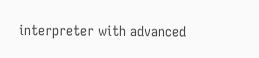interpreter with advanced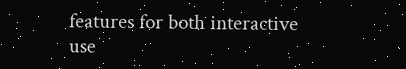features for both interactive use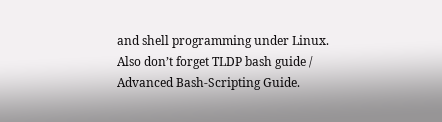and shell programming under Linux. Also don’t forget TLDP bash guide / Advanced Bash-Scripting Guide.